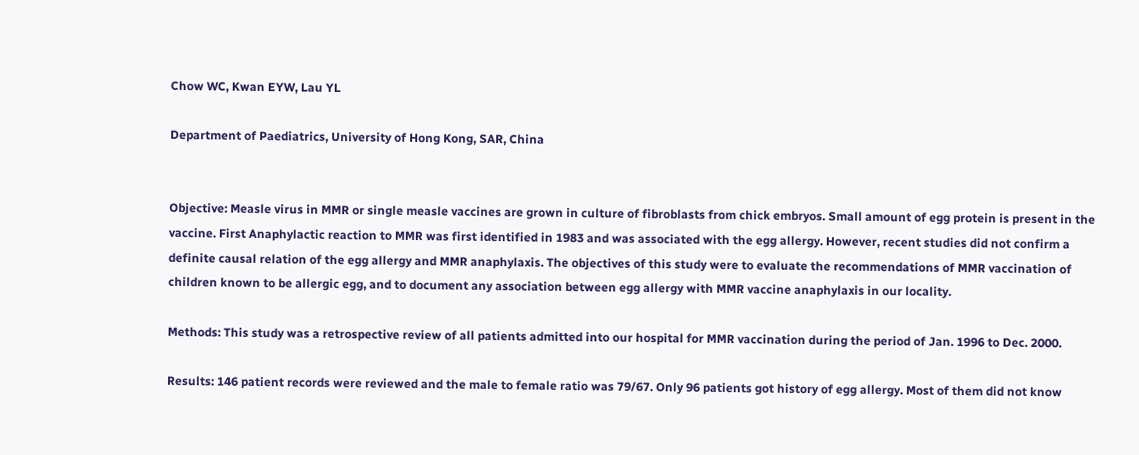Chow WC, Kwan EYW, Lau YL

Department of Paediatrics, University of Hong Kong, SAR, China


Objective: Measle virus in MMR or single measle vaccines are grown in culture of fibroblasts from chick embryos. Small amount of egg protein is present in the vaccine. First Anaphylactic reaction to MMR was first identified in 1983 and was associated with the egg allergy. However, recent studies did not confirm a definite causal relation of the egg allergy and MMR anaphylaxis. The objectives of this study were to evaluate the recommendations of MMR vaccination of children known to be allergic egg, and to document any association between egg allergy with MMR vaccine anaphylaxis in our locality.

Methods: This study was a retrospective review of all patients admitted into our hospital for MMR vaccination during the period of Jan. 1996 to Dec. 2000.

Results: 146 patient records were reviewed and the male to female ratio was 79/67. Only 96 patients got history of egg allergy. Most of them did not know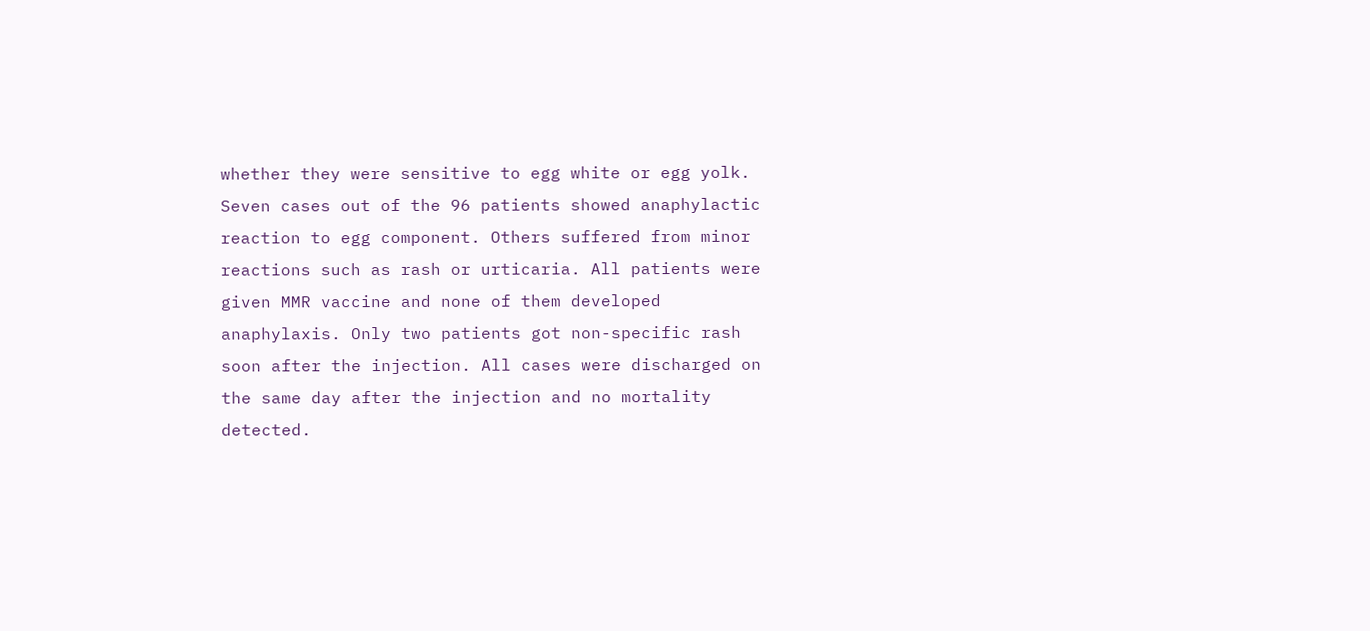whether they were sensitive to egg white or egg yolk. Seven cases out of the 96 patients showed anaphylactic reaction to egg component. Others suffered from minor reactions such as rash or urticaria. All patients were given MMR vaccine and none of them developed anaphylaxis. Only two patients got non-specific rash soon after the injection. All cases were discharged on the same day after the injection and no mortality detected.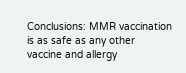Conclusions: MMR vaccination is as safe as any other vaccine and allergy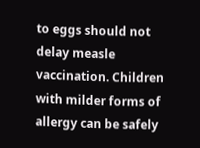to eggs should not delay measle vaccination. Children with milder forms of allergy can be safely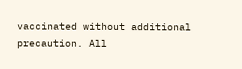vaccinated without additional precaution. All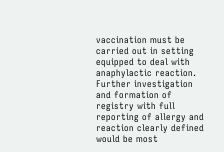vaccination must be carried out in setting equipped to deal with anaphylactic reaction. Further investigation and formation of registry with full reporting of allergy and reaction clearly defined would be most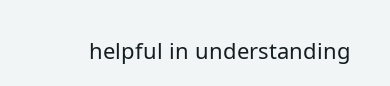helpful in understanding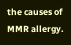the causes of MMR allergy.